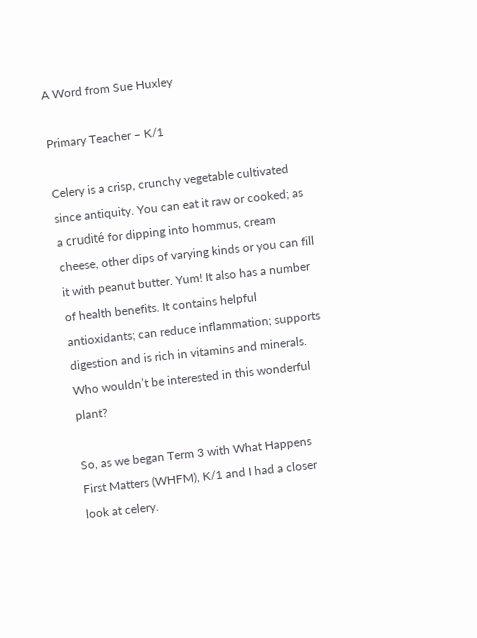A Word from Sue Huxley

Primary Teacher – K/1

Celery is a crisp, crunchy vegetable cultivated since antiquity. You can eat it raw or cooked; as a crudité for dipping into hommus, cream cheese, other dips of varying kinds or you can fill it with peanut butter. Yum! It also has a number of health benefits. It contains helpful antioxidants; can reduce inflammation; supports digestion and is rich in vitamins and minerals. Who wouldn’t be interested in this wonderful plant?

So, as we began Term 3 with What Happens First Matters (WHFM), K/1 and I had a closer look at celery.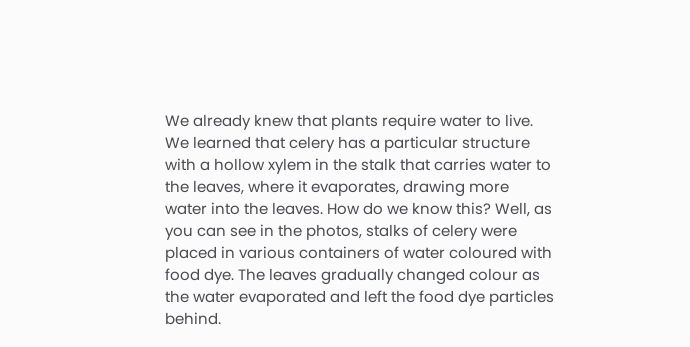We already knew that plants require water to live. We learned that celery has a particular structure with a hollow xylem in the stalk that carries water to the leaves, where it evaporates, drawing more water into the leaves. How do we know this? Well, as you can see in the photos, stalks of celery were placed in various containers of water coloured with food dye. The leaves gradually changed colour as the water evaporated and left the food dye particles behind.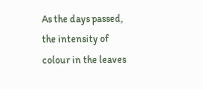As the days passed, the intensity of colour in the leaves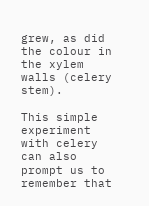grew, as did the colour in the xylem walls (celery stem).

This simple experiment with celery can also prompt us to remember that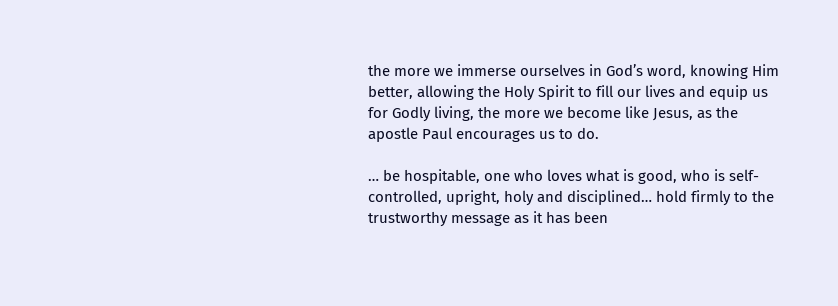the more we immerse ourselves in God’s word, knowing Him better, allowing the Holy Spirit to fill our lives and equip us for Godly living, the more we become like Jesus, as the apostle Paul encourages us to do.

… be hospitable, one who loves what is good, who is self-controlled, upright, holy and disciplined… hold firmly to the trustworthy message as it has been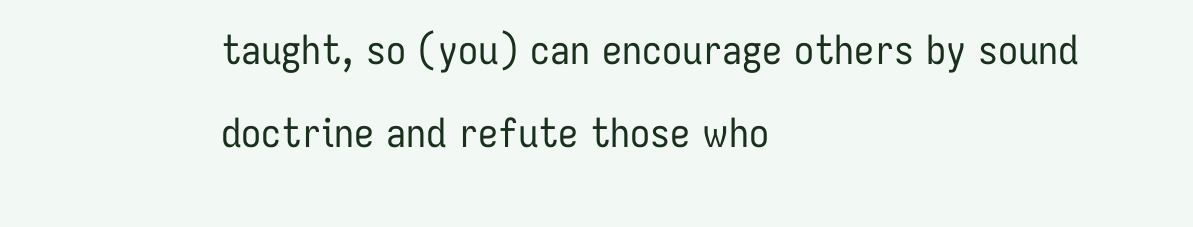taught, so (you) can encourage others by sound doctrine and refute those who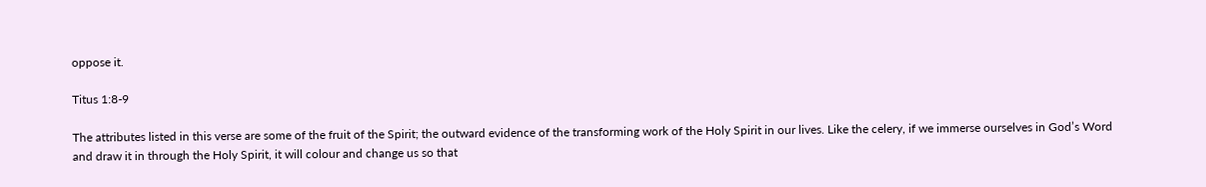oppose it.

Titus 1:8-9

The attributes listed in this verse are some of the fruit of the Spirit; the outward evidence of the transforming work of the Holy Spirit in our lives. Like the celery, if we immerse ourselves in God’s Word and draw it in through the Holy Spirit, it will colour and change us so that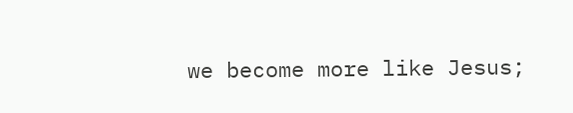we become more like Jesus;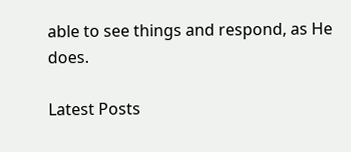able to see things and respond, as He does.

Latest Posts